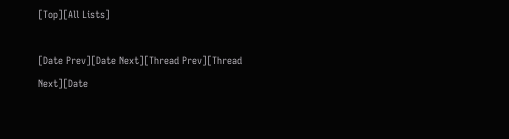[Top][All Lists]

[Date Prev][Date Next][Thread Prev][Thread Next][Date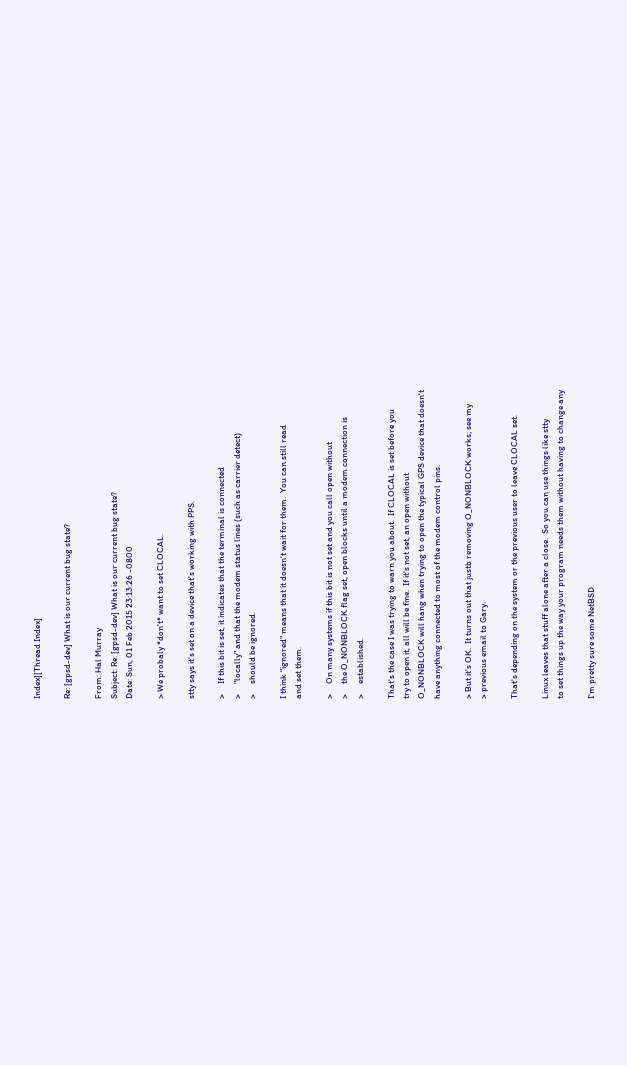Index][Thread Index]

Re: [gpsd-dev] What is our current bug state?

From: Hal Murray
Subject: Re: [gpsd-dev] What is our current bug state?
Date: Sun, 01 Feb 2015 23:13:26 -0800

> We probaly *don't* want to set CLOCAL.

stty says it's set on a device that's working with PPS.

>     If this bit is set, it indicates that the terminal is connected
>     "locally" and that the modem status lines (such as carrier detect)
>     should be ignored.

I think "ignored" means that it doesn't wait for them.  You can still read
and set them.

>     On many systems if this bit is not set and you call open without
>     the O_NONBLOCK flag set, open blocks until a modem connection is
>     established.

That's the case I was trying to warn you about.  If CLOCAL is set before you
try to open it, all will be fine.  If it's not set, an open without
O_NONBLOCK will hang when trying to open the typical GPS device that doesn't
have anything connected to most of the modem control pins.

> But it's OK.  It turns out that justb removing O_NONBLOCK works; see my
> previous email to Gary.

That's depending on the system or the previous user to leave CLOCAL set.

Linux leaves that stuff alone after a close.  So you can use things like stty
to set things up the way your program needs them without having to change any

I'm pretty sure some NetBSD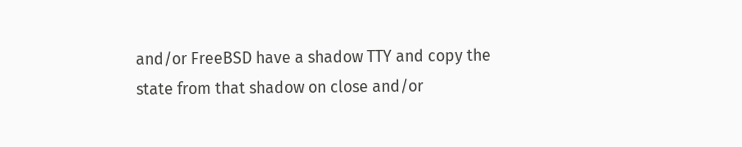and/or FreeBSD have a shadow TTY and copy the
state from that shadow on close and/or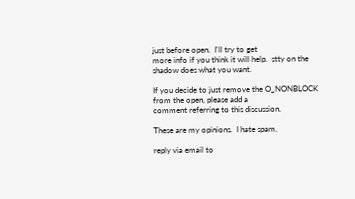just before open.  I'll try to get
more info if you think it will help.  stty on the shadow does what you want.

If you decide to just remove the O_NONBLOCK from the open, please add a
comment referring to this discussion.

These are my opinions.  I hate spam.

reply via email to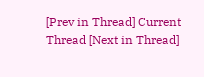[Prev in Thread] Current Thread [Next in Thread]